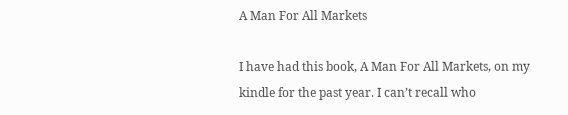A Man For All Markets

I have had this book, A Man For All Markets, on my kindle for the past year. I can’t recall who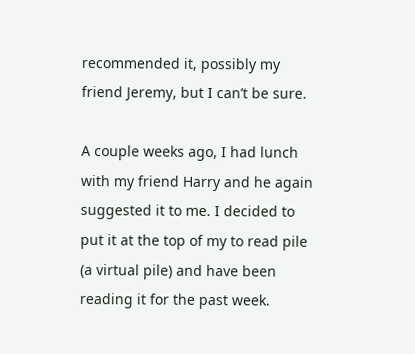recommended it, possibly my friend Jeremy, but I can’t be sure.

A couple weeks ago, I had lunch with my friend Harry and he again suggested it to me. I decided to put it at the top of my to read pile (a virtual pile) and have been reading it for the past week.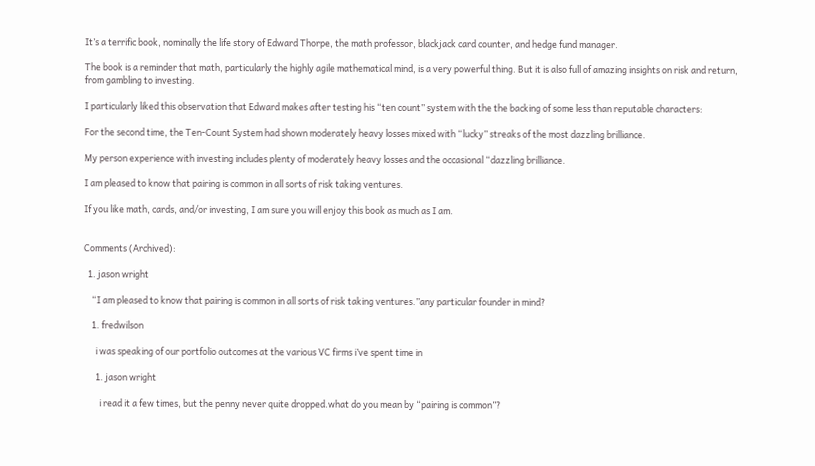It’s a terrific book, nominally the life story of Edward Thorpe, the math professor, blackjack card counter, and hedge fund manager.

The book is a reminder that math, particularly the highly agile mathematical mind, is a very powerful thing. But it is also full of amazing insights on risk and return, from gambling to investing.

I particularly liked this observation that Edward makes after testing his “ten count” system with the the backing of some less than reputable characters:

For the second time, the Ten-Count System had shown moderately heavy losses mixed with “lucky” streaks of the most dazzling brilliance.

My person experience with investing includes plenty of moderately heavy losses and the occasional “dazzling brilliance.

I am pleased to know that pairing is common in all sorts of risk taking ventures.

If you like math, cards, and/or investing, I am sure you will enjoy this book as much as I am.


Comments (Archived):

  1. jason wright

    “I am pleased to know that pairing is common in all sorts of risk taking ventures.”any particular founder in mind?

    1. fredwilson

      i was speaking of our portfolio outcomes at the various VC firms i’ve spent time in

      1. jason wright

        i read it a few times, but the penny never quite dropped.what do you mean by “pairing is common”?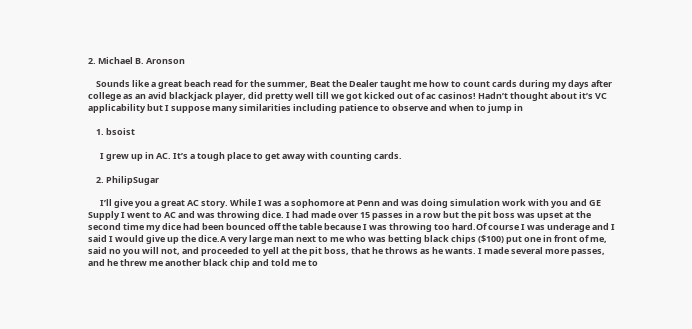2. Michael B. Aronson

    Sounds like a great beach read for the summer, Beat the Dealer taught me how to count cards during my days after college as an avid blackjack player, did pretty well till we got kicked out of ac casinos! Hadn’t thought about it’s VC applicability but I suppose many similarities including patience to observe and when to jump in

    1. bsoist

      I grew up in AC. It’s a tough place to get away with counting cards.

    2. PhilipSugar

      I’ll give you a great AC story. While I was a sophomore at Penn and was doing simulation work with you and GE Supply I went to AC and was throwing dice. I had made over 15 passes in a row but the pit boss was upset at the second time my dice had been bounced off the table because I was throwing too hard.Of course I was underage and I said I would give up the dice.A very large man next to me who was betting black chips ($100) put one in front of me, said no you will not, and proceeded to yell at the pit boss, that he throws as he wants. I made several more passes, and he threw me another black chip and told me to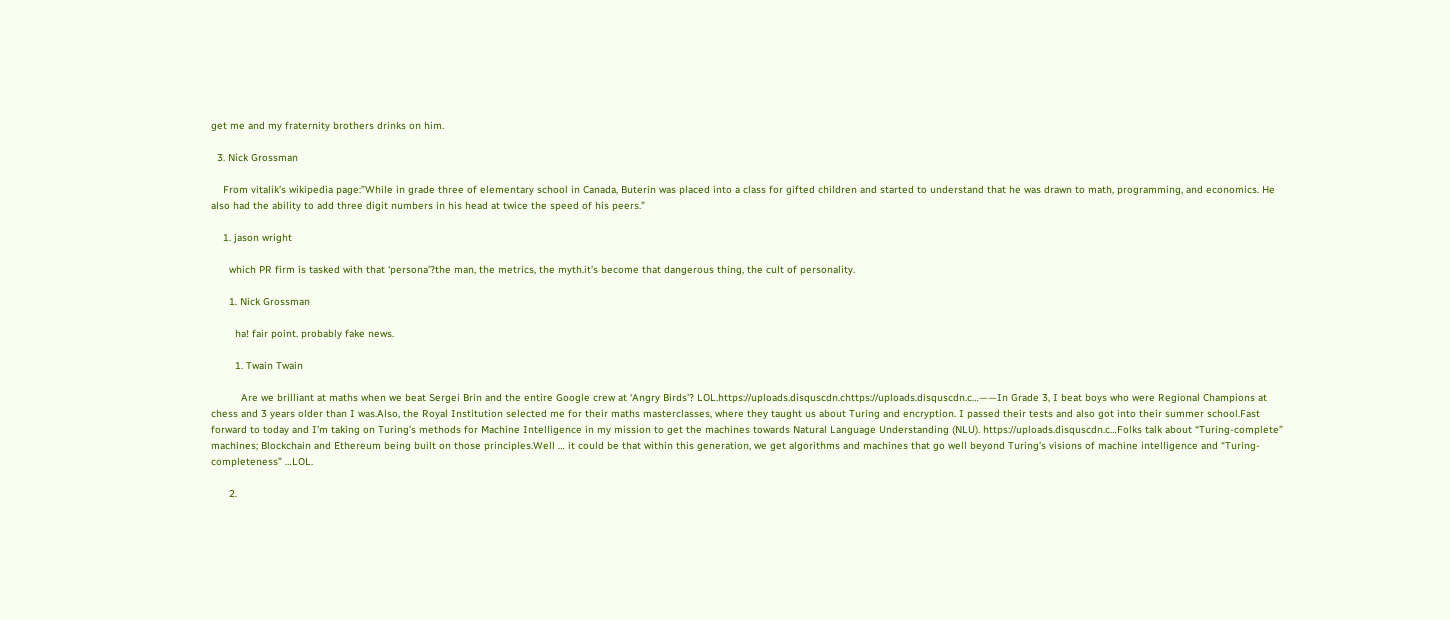get me and my fraternity brothers drinks on him.

  3. Nick Grossman

    From vitalik’s wikipedia page:”While in grade three of elementary school in Canada, Buterin was placed into a class for gifted children and started to understand that he was drawn to math, programming, and economics. He also had the ability to add three digit numbers in his head at twice the speed of his peers.”

    1. jason wright

      which PR firm is tasked with that ‘persona’?the man, the metrics, the myth.it’s become that dangerous thing, the cult of personality.

      1. Nick Grossman

        ha! fair point. probably fake news.

        1. Twain Twain

          Are we brilliant at maths when we beat Sergei Brin and the entire Google crew at ‘Angry Birds’? LOL.https://uploads.disquscdn.chttps://uploads.disquscdn.c…——In Grade 3, I beat boys who were Regional Champions at chess and 3 years older than I was.Also, the Royal Institution selected me for their maths masterclasses, where they taught us about Turing and encryption. I passed their tests and also got into their summer school.Fast forward to today and I’m taking on Turing’s methods for Machine Intelligence in my mission to get the machines towards Natural Language Understanding (NLU). https://uploads.disquscdn.c…Folks talk about “Turing-complete” machines; Blockchain and Ethereum being built on those principles.Well … it could be that within this generation, we get algorithms and machines that go well beyond Turing’s visions of machine intelligence and “Turing-completeness” …LOL.

      2.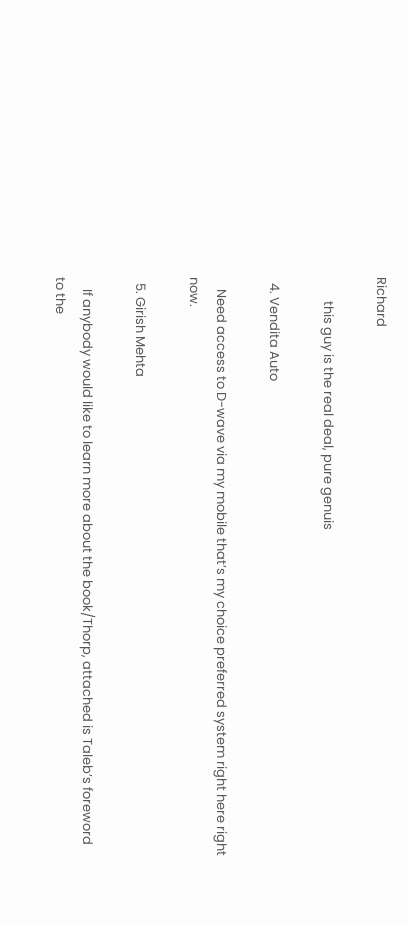Richard

        this guy is the real deal, pure genuis

  4. Vendita Auto

    Need access to D-wave via my mobile that’s my choice preferred system right here right now.

  5. Girish Mehta

    If anybody would like to learn more about the book/Thorp, attached is Taleb’s foreword to the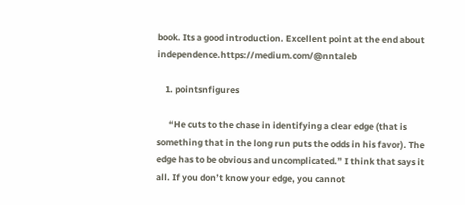book. Its a good introduction. Excellent point at the end about independence.https://medium.com/@nntaleb

    1. pointsnfigures

      “He cuts to the chase in identifying a clear edge (that is something that in the long run puts the odds in his favor). The edge has to be obvious and uncomplicated.” I think that says it all. If you don’t know your edge, you cannot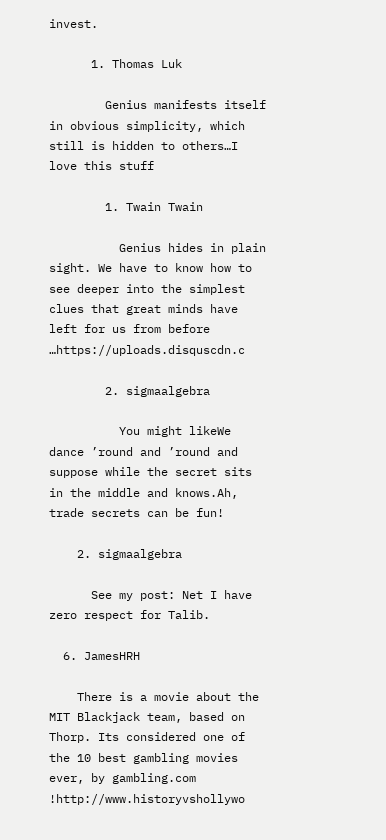invest.

      1. Thomas Luk

        Genius manifests itself in obvious simplicity, which still is hidden to others…I love this stuff

        1. Twain Twain

          Genius hides in plain sight. We have to know how to see deeper into the simplest clues that great minds have left for us from before …https://uploads.disquscdn.c

        2. sigmaalgebra

          You might likeWe dance ’round and ’round and suppose while the secret sits in the middle and knows.Ah, trade secrets can be fun!

    2. sigmaalgebra

      See my post: Net I have zero respect for Talib.

  6. JamesHRH

    There is a movie about the MIT Blackjack team, based on Thorp. Its considered one of the 10 best gambling movies ever, by gambling.com !http://www.historyvshollywo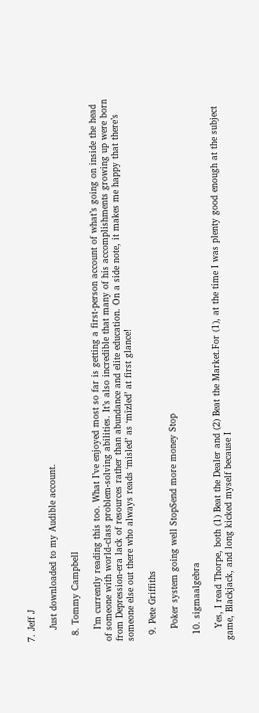7. Jeff J

    Just downloaded to my Audible account.

  8. Tommy Campbell

    I’m currently reading this too. What I’ve enjoyed most so far is getting a first-person account of what’s going on inside the head of someone with world-class problem-solving abilities. It’s also incredible that many of his accomplishments growing up were born from Depression-era lack of resources rather than abundance and elite education. On a side note, it makes me happy that there’s someone else out there who always reads ‘misled’ as ‘mīzled’ at first glance!

  9. Pete Griffiths

    Poker system going well StopSend more money Stop

  10. sigmaalgebra

    Yes, I read Thorpe, both (1) Beat the Dealer and (2) Beat the Market.For (1), at the time I was plenty good enough at the subject game, Blackjack, and long kicked myself because I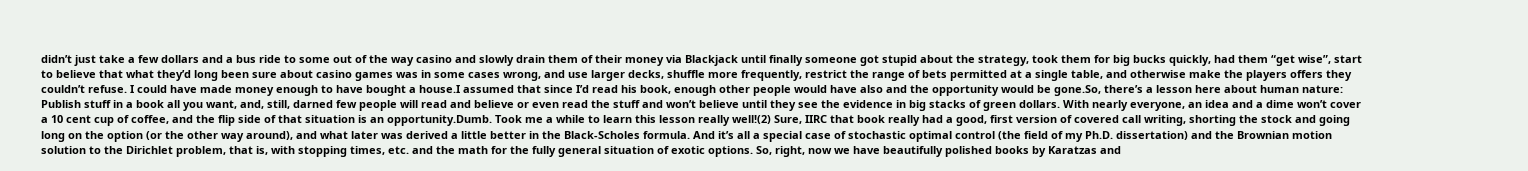didn’t just take a few dollars and a bus ride to some out of the way casino and slowly drain them of their money via Blackjack until finally someone got stupid about the strategy, took them for big bucks quickly, had them “get wise”, start to believe that what they’d long been sure about casino games was in some cases wrong, and use larger decks, shuffle more frequently, restrict the range of bets permitted at a single table, and otherwise make the players offers they couldn’t refuse. I could have made money enough to have bought a house.I assumed that since I’d read his book, enough other people would have also and the opportunity would be gone.So, there’s a lesson here about human nature: Publish stuff in a book all you want, and, still, darned few people will read and believe or even read the stuff and won’t believe until they see the evidence in big stacks of green dollars. With nearly everyone, an idea and a dime won’t cover a 10 cent cup of coffee, and the flip side of that situation is an opportunity.Dumb. Took me a while to learn this lesson really well!(2) Sure, IIRC that book really had a good, first version of covered call writing, shorting the stock and going long on the option (or the other way around), and what later was derived a little better in the Black-Scholes formula. And it’s all a special case of stochastic optimal control (the field of my Ph.D. dissertation) and the Brownian motion solution to the Dirichlet problem, that is, with stopping times, etc. and the math for the fully general situation of exotic options. So, right, now we have beautifully polished books by Karatzas and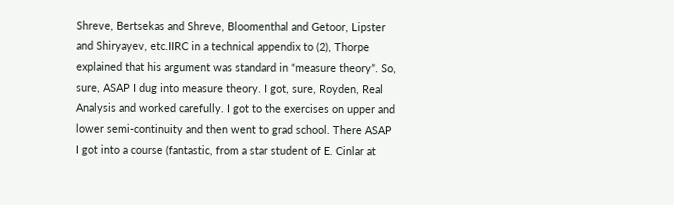Shreve, Bertsekas and Shreve, Bloomenthal and Getoor, Lipster and Shiryayev, etc.IIRC in a technical appendix to (2), Thorpe explained that his argument was standard in “measure theory”. So, sure, ASAP I dug into measure theory. I got, sure, Royden, Real Analysis and worked carefully. I got to the exercises on upper and lower semi-continuity and then went to grad school. There ASAP I got into a course (fantastic, from a star student of E. Cinlar at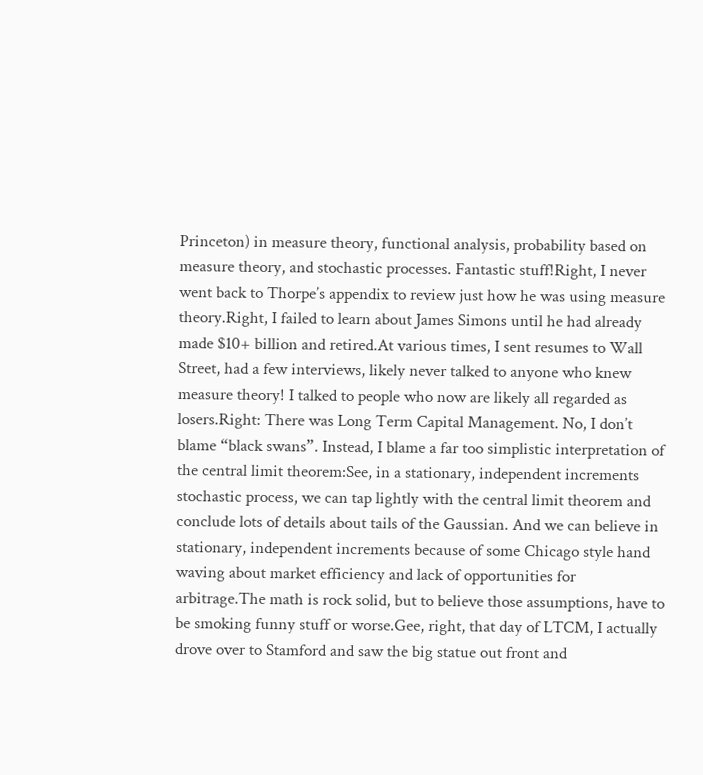Princeton) in measure theory, functional analysis, probability based on measure theory, and stochastic processes. Fantastic stuff!Right, I never went back to Thorpe’s appendix to review just how he was using measure theory.Right, I failed to learn about James Simons until he had already made $10+ billion and retired.At various times, I sent resumes to Wall Street, had a few interviews, likely never talked to anyone who knew measure theory! I talked to people who now are likely all regarded as losers.Right: There was Long Term Capital Management. No, I don’t blame “black swans”. Instead, I blame a far too simplistic interpretation of the central limit theorem:See, in a stationary, independent increments stochastic process, we can tap lightly with the central limit theorem and conclude lots of details about tails of the Gaussian. And we can believe in stationary, independent increments because of some Chicago style hand waving about market efficiency and lack of opportunities for arbitrage.The math is rock solid, but to believe those assumptions, have to be smoking funny stuff or worse.Gee, right, that day of LTCM, I actually drove over to Stamford and saw the big statue out front and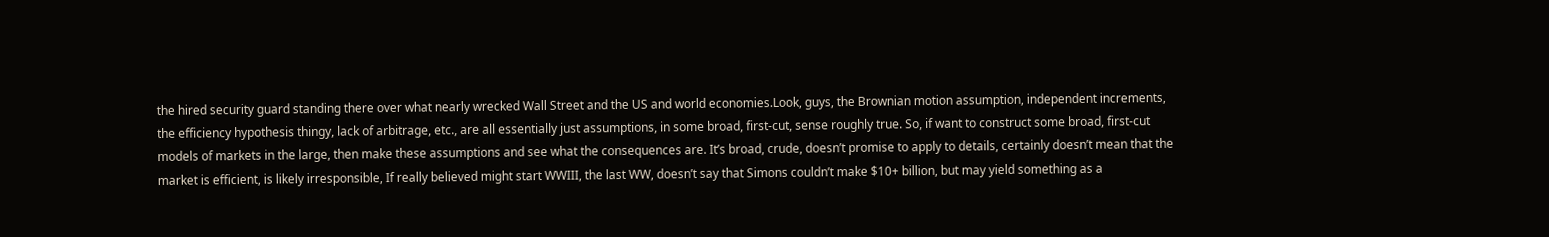the hired security guard standing there over what nearly wrecked Wall Street and the US and world economies.Look, guys, the Brownian motion assumption, independent increments, the efficiency hypothesis thingy, lack of arbitrage, etc., are all essentially just assumptions, in some broad, first-cut, sense roughly true. So, if want to construct some broad, first-cut models of markets in the large, then make these assumptions and see what the consequences are. It’s broad, crude, doesn’t promise to apply to details, certainly doesn’t mean that the market is efficient, is likely irresponsible, If really believed might start WWIII, the last WW, doesn’t say that Simons couldn’t make $10+ billion, but may yield something as a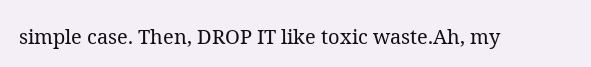simple case. Then, DROP IT like toxic waste.Ah, my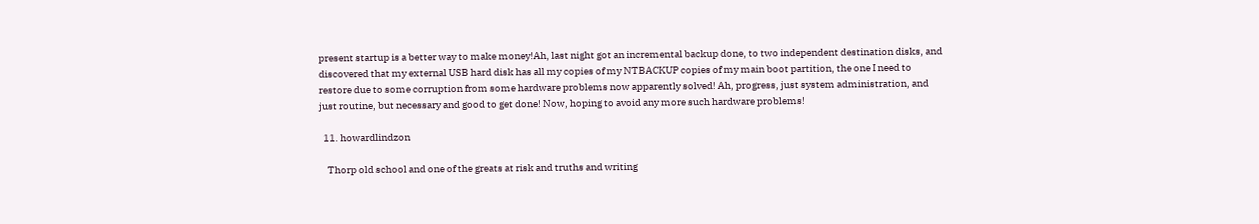present startup is a better way to make money!Ah, last night got an incremental backup done, to two independent destination disks, and discovered that my external USB hard disk has all my copies of my NTBACKUP copies of my main boot partition, the one I need to restore due to some corruption from some hardware problems now apparently solved! Ah, progress, just system administration, and just routine, but necessary and good to get done! Now, hoping to avoid any more such hardware problems!

  11. howardlindzon

    Thorp old school and one of the greats at risk and truths and writing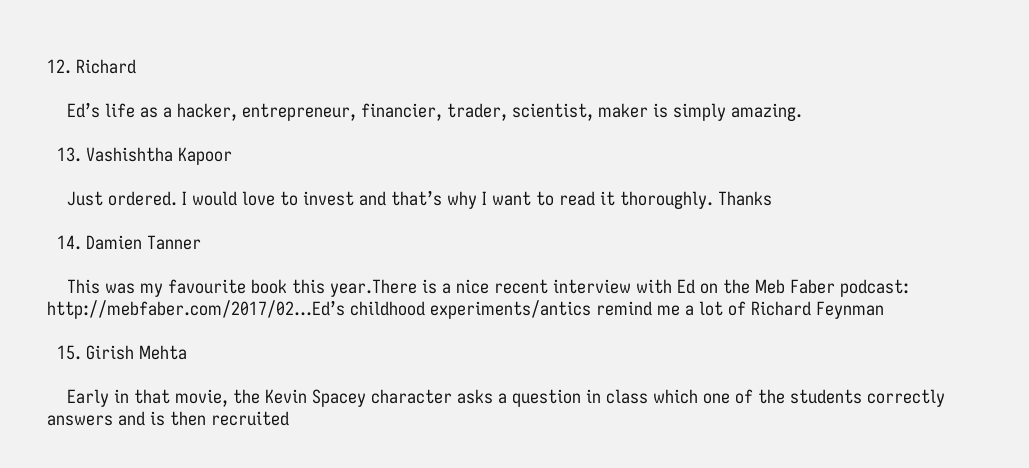12. Richard

    Ed’s life as a hacker, entrepreneur, financier, trader, scientist, maker is simply amazing.

  13. Vashishtha Kapoor

    Just ordered. I would love to invest and that’s why I want to read it thoroughly. Thanks

  14. Damien Tanner

    This was my favourite book this year.There is a nice recent interview with Ed on the Meb Faber podcast: http://mebfaber.com/2017/02…Ed’s childhood experiments/antics remind me a lot of Richard Feynman

  15. Girish Mehta

    Early in that movie, the Kevin Spacey character asks a question in class which one of the students correctly answers and is then recruited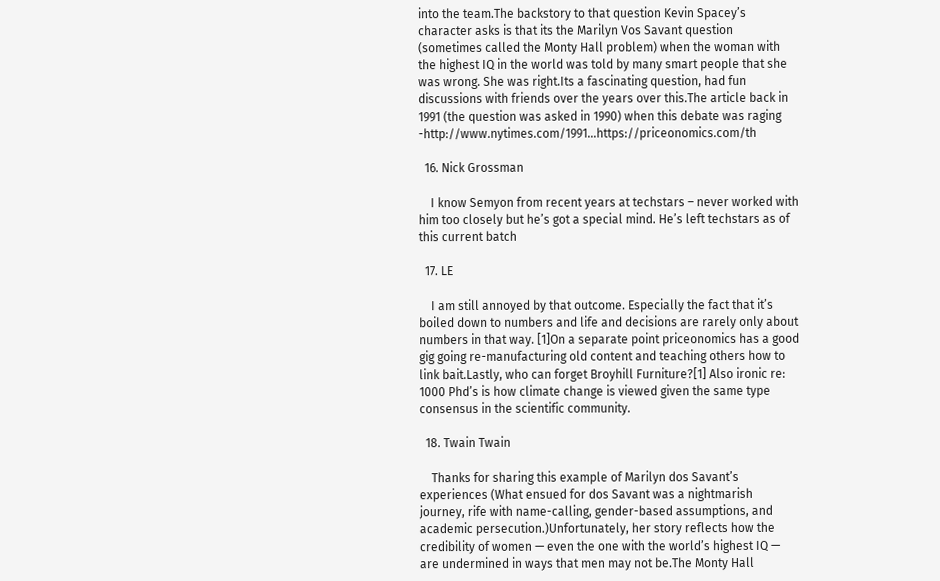into the team.The backstory to that question Kevin Spacey’s character asks is that its the Marilyn Vos Savant question (sometimes called the Monty Hall problem) when the woman with the highest IQ in the world was told by many smart people that she was wrong. She was right.Its a fascinating question, had fun discussions with friends over the years over this.The article back in 1991 (the question was asked in 1990) when this debate was raging -http://www.nytimes.com/1991…https://priceonomics.com/th

  16. Nick Grossman

    I know Semyon from recent years at techstars – never worked with him too closely but he’s got a special mind. He’s left techstars as of this current batch

  17. LE

    I am still annoyed by that outcome. Especially the fact that it’s boiled down to numbers and life and decisions are rarely only about numbers in that way. [1]On a separate point priceonomics has a good gig going re-manufacturing old content and teaching others how to link bait.Lastly, who can forget Broyhill Furniture?[1] Also ironic re: 1000 Phd’s is how climate change is viewed given the same type consensus in the scientific community.

  18. Twain Twain

    Thanks for sharing this example of Marilyn dos Savant’s experiences (What ensued for dos Savant was a nightmarish journey, rife with name-calling, gender-based assumptions, and academic persecution.)Unfortunately, her story reflects how the credibility of women — even the one with the world’s highest IQ — are undermined in ways that men may not be.The Monty Hall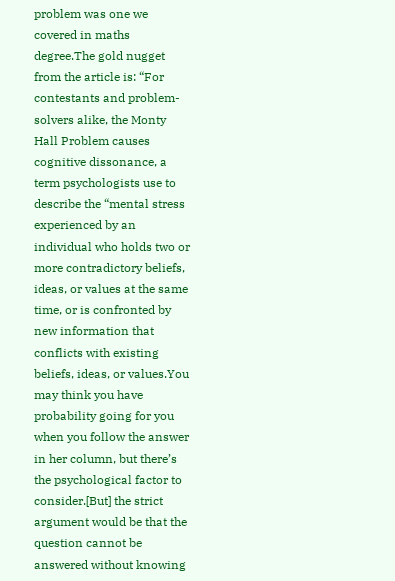problem was one we covered in maths degree.The gold nugget from the article is: “For contestants and problem-solvers alike, the Monty Hall Problem causes cognitive dissonance, a term psychologists use to describe the “mental stress experienced by an individual who holds two or more contradictory beliefs, ideas, or values at the same time, or is confronted by new information that conflicts with existing beliefs, ideas, or values.You may think you have probability going for you when you follow the answer in her column, but there’s the psychological factor to consider.[But] the strict argument would be that the question cannot be answered without knowing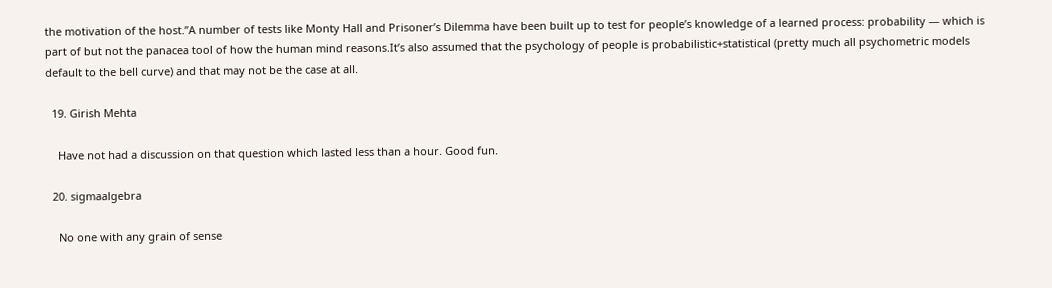the motivation of the host.”A number of tests like Monty Hall and Prisoner’s Dilemma have been built up to test for people’s knowledge of a learned process: probability — which is part of but not the panacea tool of how the human mind reasons.It’s also assumed that the psychology of people is probabilistic+statistical (pretty much all psychometric models default to the bell curve) and that may not be the case at all.

  19. Girish Mehta

    Have not had a discussion on that question which lasted less than a hour. Good fun.

  20. sigmaalgebra

    No one with any grain of sense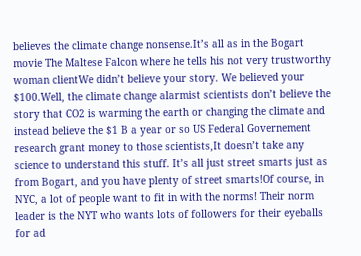believes the climate change nonsense.It’s all as in the Bogart movie The Maltese Falcon where he tells his not very trustworthy woman clientWe didn’t believe your story. We believed your $100.Well, the climate change alarmist scientists don’t believe the story that CO2 is warming the earth or changing the climate and instead believe the $1 B a year or so US Federal Governement research grant money to those scientists,It doesn’t take any science to understand this stuff. It’s all just street smarts just as from Bogart, and you have plenty of street smarts!Of course, in NYC, a lot of people want to fit in with the norms! Their norm leader is the NYT who wants lots of followers for their eyeballs for ad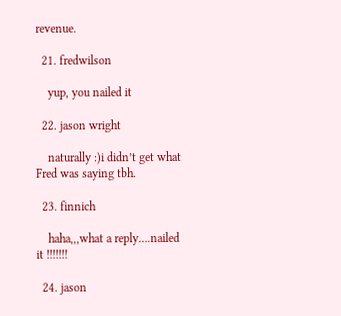revenue.

  21. fredwilson

    yup, you nailed it

  22. jason wright

    naturally :)i didn’t get what Fred was saying tbh.

  23. finnich

    haha,,,what a reply….nailed it !!!!!!!

  24. jason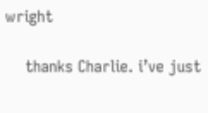wright

    thanks Charlie. i’ve just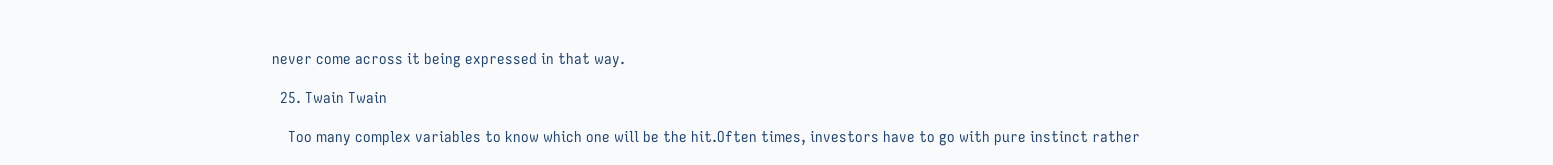never come across it being expressed in that way.

  25. Twain Twain

    Too many complex variables to know which one will be the hit.Often times, investors have to go with pure instinct rather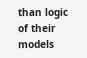than logic of their models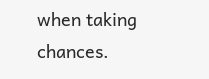when taking chances.